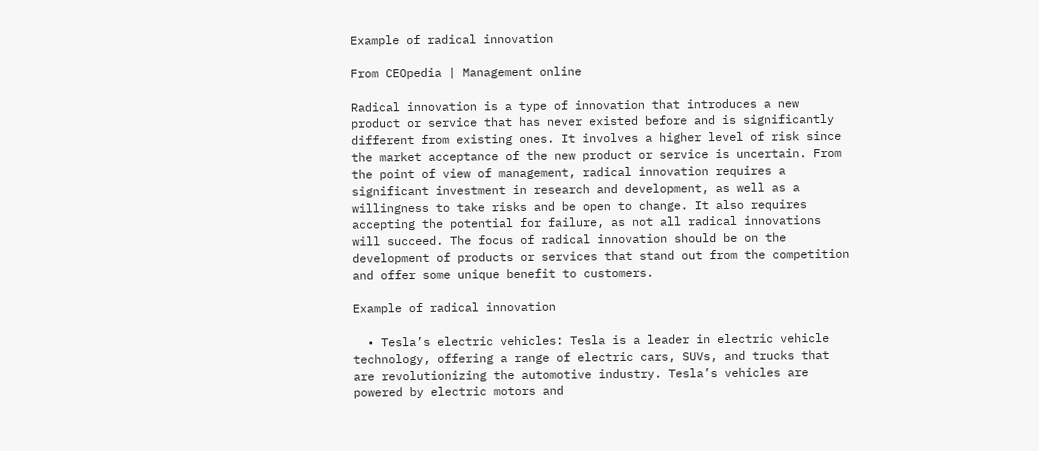Example of radical innovation

From CEOpedia | Management online

Radical innovation is a type of innovation that introduces a new product or service that has never existed before and is significantly different from existing ones. It involves a higher level of risk since the market acceptance of the new product or service is uncertain. From the point of view of management, radical innovation requires a significant investment in research and development, as well as a willingness to take risks and be open to change. It also requires accepting the potential for failure, as not all radical innovations will succeed. The focus of radical innovation should be on the development of products or services that stand out from the competition and offer some unique benefit to customers.

Example of radical innovation

  • Tesla’s electric vehicles: Tesla is a leader in electric vehicle technology, offering a range of electric cars, SUVs, and trucks that are revolutionizing the automotive industry. Tesla’s vehicles are powered by electric motors and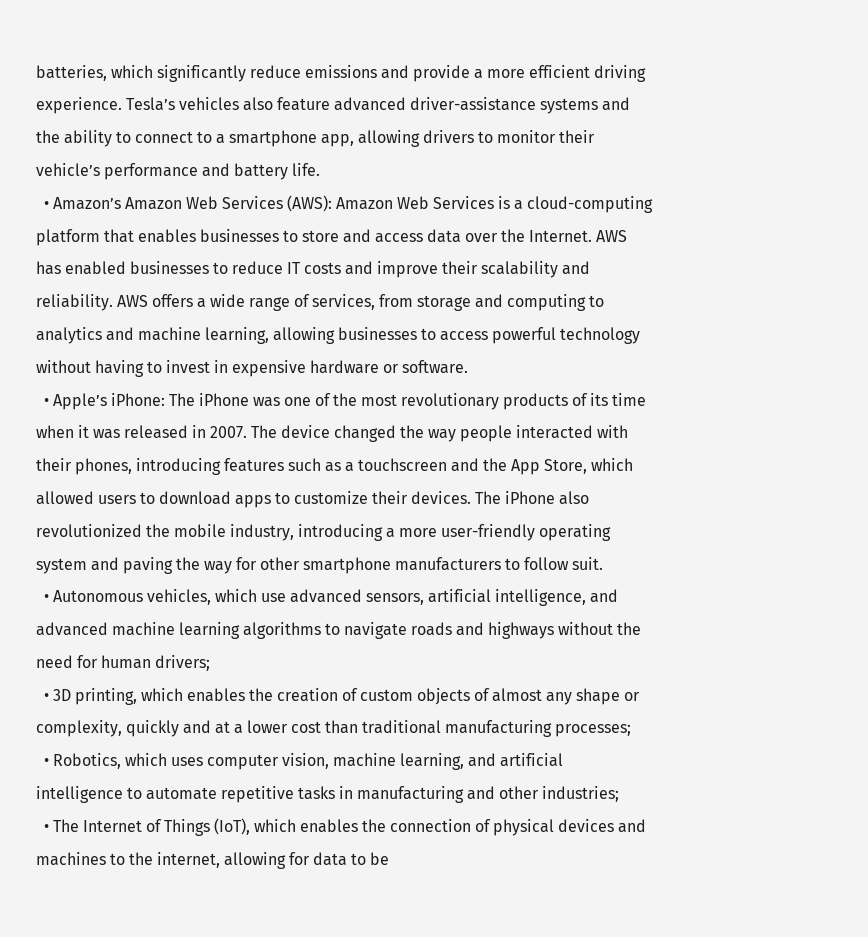batteries, which significantly reduce emissions and provide a more efficient driving experience. Tesla’s vehicles also feature advanced driver-assistance systems and the ability to connect to a smartphone app, allowing drivers to monitor their vehicle’s performance and battery life.
  • Amazon’s Amazon Web Services (AWS): Amazon Web Services is a cloud-computing platform that enables businesses to store and access data over the Internet. AWS has enabled businesses to reduce IT costs and improve their scalability and reliability. AWS offers a wide range of services, from storage and computing to analytics and machine learning, allowing businesses to access powerful technology without having to invest in expensive hardware or software.
  • Apple’s iPhone: The iPhone was one of the most revolutionary products of its time when it was released in 2007. The device changed the way people interacted with their phones, introducing features such as a touchscreen and the App Store, which allowed users to download apps to customize their devices. The iPhone also revolutionized the mobile industry, introducing a more user-friendly operating system and paving the way for other smartphone manufacturers to follow suit.
  • Autonomous vehicles, which use advanced sensors, artificial intelligence, and advanced machine learning algorithms to navigate roads and highways without the need for human drivers;
  • 3D printing, which enables the creation of custom objects of almost any shape or complexity, quickly and at a lower cost than traditional manufacturing processes;
  • Robotics, which uses computer vision, machine learning, and artificial intelligence to automate repetitive tasks in manufacturing and other industries;
  • The Internet of Things (IoT), which enables the connection of physical devices and machines to the internet, allowing for data to be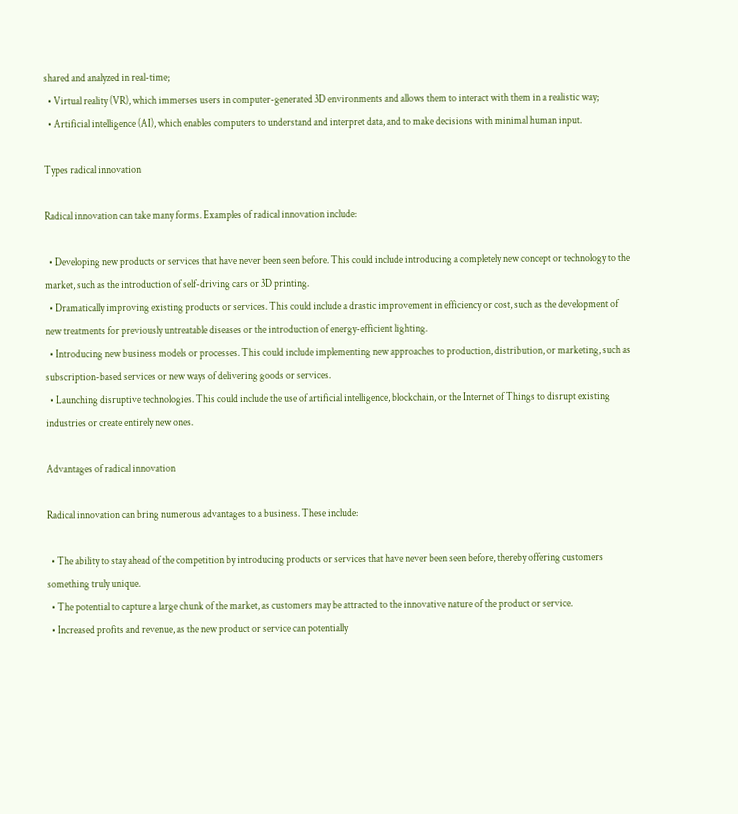shared and analyzed in real-time;
  • Virtual reality (VR), which immerses users in computer-generated 3D environments and allows them to interact with them in a realistic way;
  • Artificial intelligence (AI), which enables computers to understand and interpret data, and to make decisions with minimal human input.

Types radical innovation

Radical innovation can take many forms. Examples of radical innovation include:

  • Developing new products or services that have never been seen before. This could include introducing a completely new concept or technology to the market, such as the introduction of self-driving cars or 3D printing.
  • Dramatically improving existing products or services. This could include a drastic improvement in efficiency or cost, such as the development of new treatments for previously untreatable diseases or the introduction of energy-efficient lighting.
  • Introducing new business models or processes. This could include implementing new approaches to production, distribution, or marketing, such as subscription-based services or new ways of delivering goods or services.
  • Launching disruptive technologies. This could include the use of artificial intelligence, blockchain, or the Internet of Things to disrupt existing industries or create entirely new ones.

Advantages of radical innovation

Radical innovation can bring numerous advantages to a business. These include:

  • The ability to stay ahead of the competition by introducing products or services that have never been seen before, thereby offering customers something truly unique.
  • The potential to capture a large chunk of the market, as customers may be attracted to the innovative nature of the product or service.
  • Increased profits and revenue, as the new product or service can potentially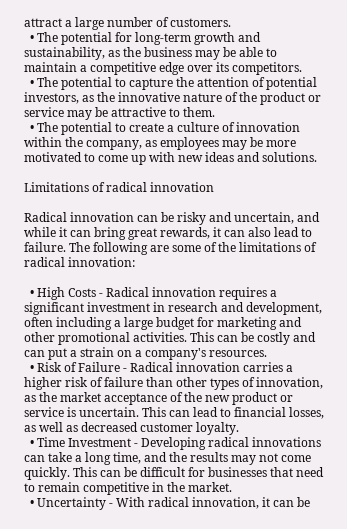attract a large number of customers.
  • The potential for long-term growth and sustainability, as the business may be able to maintain a competitive edge over its competitors.
  • The potential to capture the attention of potential investors, as the innovative nature of the product or service may be attractive to them.
  • The potential to create a culture of innovation within the company, as employees may be more motivated to come up with new ideas and solutions.

Limitations of radical innovation

Radical innovation can be risky and uncertain, and while it can bring great rewards, it can also lead to failure. The following are some of the limitations of radical innovation:

  • High Costs - Radical innovation requires a significant investment in research and development, often including a large budget for marketing and other promotional activities. This can be costly and can put a strain on a company's resources.
  • Risk of Failure - Radical innovation carries a higher risk of failure than other types of innovation, as the market acceptance of the new product or service is uncertain. This can lead to financial losses, as well as decreased customer loyalty.
  • Time Investment - Developing radical innovations can take a long time, and the results may not come quickly. This can be difficult for businesses that need to remain competitive in the market.
  • Uncertainty - With radical innovation, it can be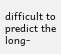difficult to predict the long-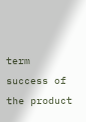term success of the product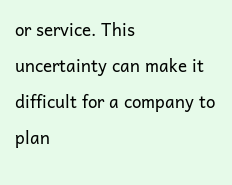or service. This uncertainty can make it difficult for a company to plan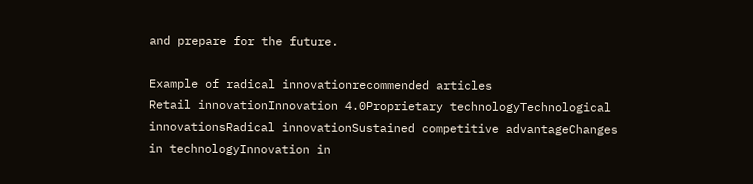and prepare for the future.

Example of radical innovationrecommended articles
Retail innovationInnovation 4.0Proprietary technologyTechnological innovationsRadical innovationSustained competitive advantageChanges in technologyInnovation in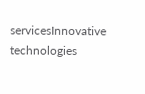servicesInnovative technologies